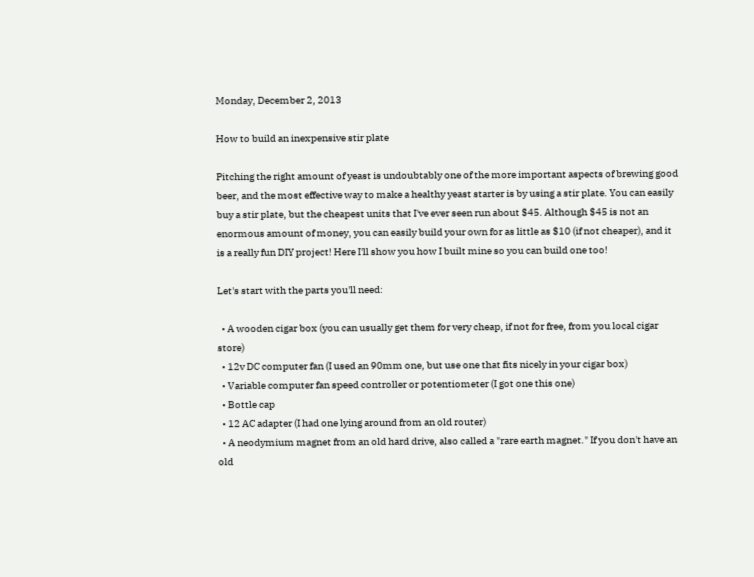Monday, December 2, 2013

How to build an inexpensive stir plate

Pitching the right amount of yeast is undoubtably one of the more important aspects of brewing good beer, and the most effective way to make a healthy yeast starter is by using a stir plate. You can easily buy a stir plate, but the cheapest units that I've ever seen run about $45. Although $45 is not an enormous amount of money, you can easily build your own for as little as $10 (if not cheaper), and it is a really fun DIY project! Here I'll show you how I built mine so you can build one too!

Let's start with the parts you'll need:

  • A wooden cigar box (you can usually get them for very cheap, if not for free, from you local cigar store)
  • 12v DC computer fan (I used an 90mm one, but use one that fits nicely in your cigar box)
  • Variable computer fan speed controller or potentiometer (I got one this one)
  • Bottle cap
  • 12 AC adapter (I had one lying around from an old router)
  • A neodymium magnet from an old hard drive, also called a "rare earth magnet." If you don't have an old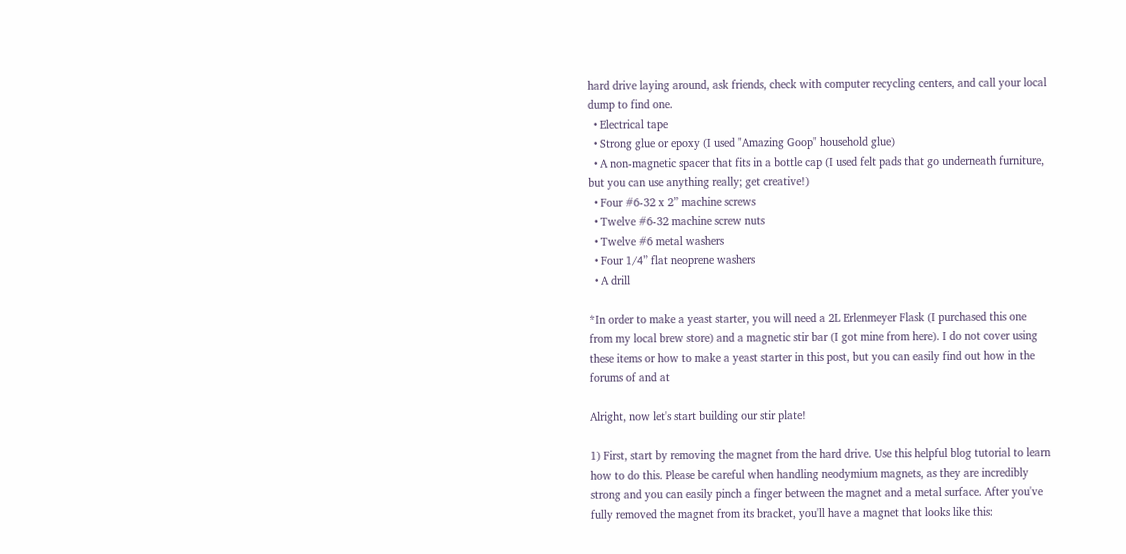hard drive laying around, ask friends, check with computer recycling centers, and call your local dump to find one.
  • Electrical tape
  • Strong glue or epoxy (I used "Amazing Goop" household glue)
  • A non-magnetic spacer that fits in a bottle cap (I used felt pads that go underneath furniture, but you can use anything really; get creative!)
  • Four #6-32 x 2” machine screws
  • Twelve #6-32 machine screw nuts
  • Twelve #6 metal washers
  • Four 1⁄4” flat neoprene washers
  • A drill

*In order to make a yeast starter, you will need a 2L Erlenmeyer Flask (I purchased this one from my local brew store) and a magnetic stir bar (I got mine from here). I do not cover using these items or how to make a yeast starter in this post, but you can easily find out how in the forums of and at

Alright, now let's start building our stir plate!

1) First, start by removing the magnet from the hard drive. Use this helpful blog tutorial to learn how to do this. Please be careful when handling neodymium magnets, as they are incredibly strong and you can easily pinch a finger between the magnet and a metal surface. After you've fully removed the magnet from its bracket, you'll have a magnet that looks like this: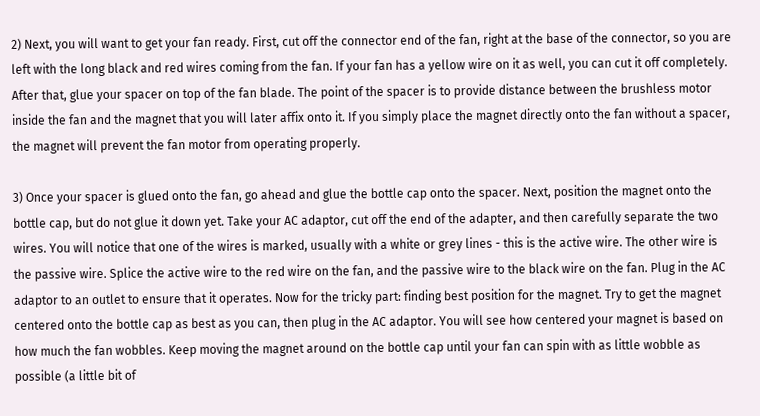2) Next, you will want to get your fan ready. First, cut off the connector end of the fan, right at the base of the connector, so you are left with the long black and red wires coming from the fan. If your fan has a yellow wire on it as well, you can cut it off completely. After that, glue your spacer on top of the fan blade. The point of the spacer is to provide distance between the brushless motor inside the fan and the magnet that you will later affix onto it. If you simply place the magnet directly onto the fan without a spacer, the magnet will prevent the fan motor from operating properly.

3) Once your spacer is glued onto the fan, go ahead and glue the bottle cap onto the spacer. Next, position the magnet onto the bottle cap, but do not glue it down yet. Take your AC adaptor, cut off the end of the adapter, and then carefully separate the two wires. You will notice that one of the wires is marked, usually with a white or grey lines - this is the active wire. The other wire is the passive wire. Splice the active wire to the red wire on the fan, and the passive wire to the black wire on the fan. Plug in the AC adaptor to an outlet to ensure that it operates. Now for the tricky part: finding best position for the magnet. Try to get the magnet centered onto the bottle cap as best as you can, then plug in the AC adaptor. You will see how centered your magnet is based on how much the fan wobbles. Keep moving the magnet around on the bottle cap until your fan can spin with as little wobble as possible (a little bit of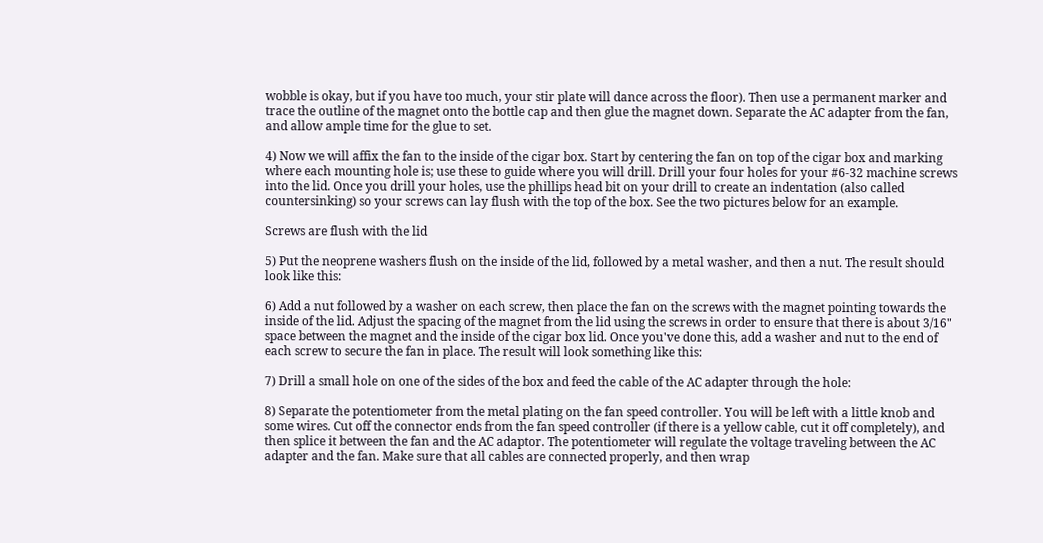wobble is okay, but if you have too much, your stir plate will dance across the floor). Then use a permanent marker and trace the outline of the magnet onto the bottle cap and then glue the magnet down. Separate the AC adapter from the fan, and allow ample time for the glue to set.

4) Now we will affix the fan to the inside of the cigar box. Start by centering the fan on top of the cigar box and marking where each mounting hole is; use these to guide where you will drill. Drill your four holes for your #6-32 machine screws into the lid. Once you drill your holes, use the phillips head bit on your drill to create an indentation (also called countersinking) so your screws can lay flush with the top of the box. See the two pictures below for an example.

Screws are flush with the lid

5) Put the neoprene washers flush on the inside of the lid, followed by a metal washer, and then a nut. The result should look like this:

6) Add a nut followed by a washer on each screw, then place the fan on the screws with the magnet pointing towards the inside of the lid. Adjust the spacing of the magnet from the lid using the screws in order to ensure that there is about 3/16" space between the magnet and the inside of the cigar box lid. Once you've done this, add a washer and nut to the end of each screw to secure the fan in place. The result will look something like this:

7) Drill a small hole on one of the sides of the box and feed the cable of the AC adapter through the hole:

8) Separate the potentiometer from the metal plating on the fan speed controller. You will be left with a little knob and some wires. Cut off the connector ends from the fan speed controller (if there is a yellow cable, cut it off completely), and then splice it between the fan and the AC adaptor. The potentiometer will regulate the voltage traveling between the AC adapter and the fan. Make sure that all cables are connected properly, and then wrap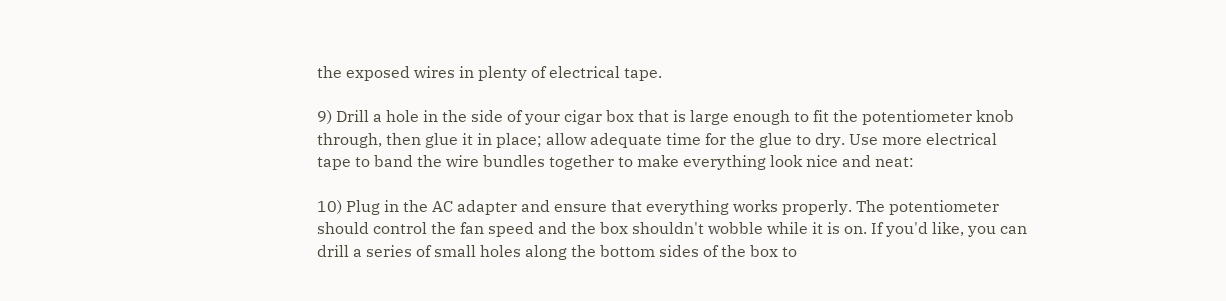the exposed wires in plenty of electrical tape.

9) Drill a hole in the side of your cigar box that is large enough to fit the potentiometer knob through, then glue it in place; allow adequate time for the glue to dry. Use more electrical tape to band the wire bundles together to make everything look nice and neat:

10) Plug in the AC adapter and ensure that everything works properly. The potentiometer should control the fan speed and the box shouldn't wobble while it is on. If you'd like, you can drill a series of small holes along the bottom sides of the box to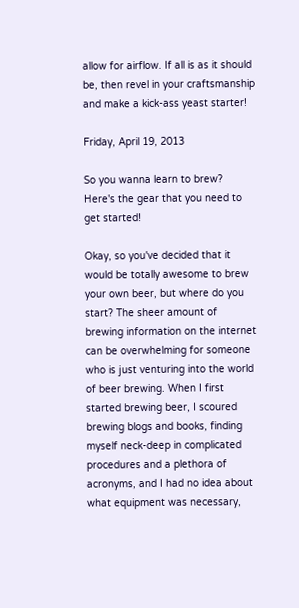allow for airflow. If all is as it should be, then revel in your craftsmanship and make a kick-ass yeast starter!

Friday, April 19, 2013

So you wanna learn to brew? Here's the gear that you need to get started!

Okay, so you've decided that it would be totally awesome to brew your own beer, but where do you start? The sheer amount of brewing information on the internet can be overwhelming for someone who is just venturing into the world of beer brewing. When I first started brewing beer, I scoured brewing blogs and books, finding myself neck-deep in complicated procedures and a plethora of acronyms, and I had no idea about what equipment was necessary,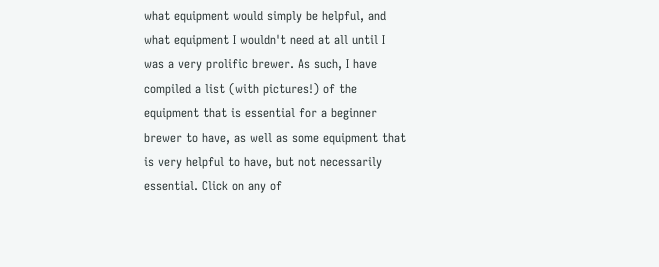what equipment would simply be helpful, and what equipment I wouldn't need at all until I was a very prolific brewer. As such, I have compiled a list (with pictures!) of the equipment that is essential for a beginner brewer to have, as well as some equipment that is very helpful to have, but not necessarily essential. Click on any of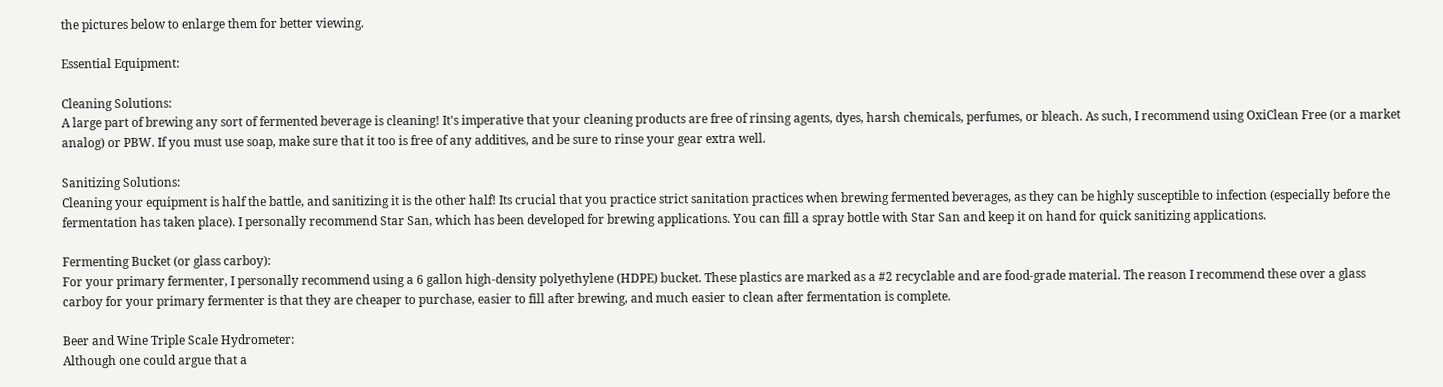the pictures below to enlarge them for better viewing.

Essential Equipment:

Cleaning Solutions:
A large part of brewing any sort of fermented beverage is cleaning! It's imperative that your cleaning products are free of rinsing agents, dyes, harsh chemicals, perfumes, or bleach. As such, I recommend using OxiClean Free (or a market analog) or PBW. If you must use soap, make sure that it too is free of any additives, and be sure to rinse your gear extra well.

Sanitizing Solutions:
Cleaning your equipment is half the battle, and sanitizing it is the other half! Its crucial that you practice strict sanitation practices when brewing fermented beverages, as they can be highly susceptible to infection (especially before the fermentation has taken place). I personally recommend Star San, which has been developed for brewing applications. You can fill a spray bottle with Star San and keep it on hand for quick sanitizing applications.

Fermenting Bucket (or glass carboy):
For your primary fermenter, I personally recommend using a 6 gallon high-density polyethylene (HDPE) bucket. These plastics are marked as a #2 recyclable and are food-grade material. The reason I recommend these over a glass carboy for your primary fermenter is that they are cheaper to purchase, easier to fill after brewing, and much easier to clean after fermentation is complete.

Beer and Wine Triple Scale Hydrometer:
Although one could argue that a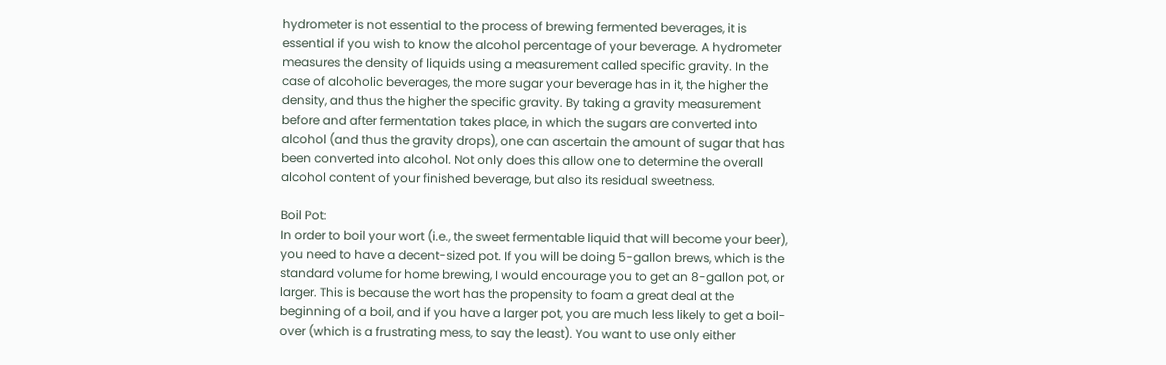hydrometer is not essential to the process of brewing fermented beverages, it is essential if you wish to know the alcohol percentage of your beverage. A hydrometer measures the density of liquids using a measurement called specific gravity. In the case of alcoholic beverages, the more sugar your beverage has in it, the higher the density, and thus the higher the specific gravity. By taking a gravity measurement before and after fermentation takes place, in which the sugars are converted into alcohol (and thus the gravity drops), one can ascertain the amount of sugar that has been converted into alcohol. Not only does this allow one to determine the overall alcohol content of your finished beverage, but also its residual sweetness.

Boil Pot:
In order to boil your wort (i.e., the sweet fermentable liquid that will become your beer), you need to have a decent-sized pot. If you will be doing 5-gallon brews, which is the standard volume for home brewing, I would encourage you to get an 8-gallon pot, or larger. This is because the wort has the propensity to foam a great deal at the beginning of a boil, and if you have a larger pot, you are much less likely to get a boil-over (which is a frustrating mess, to say the least). You want to use only either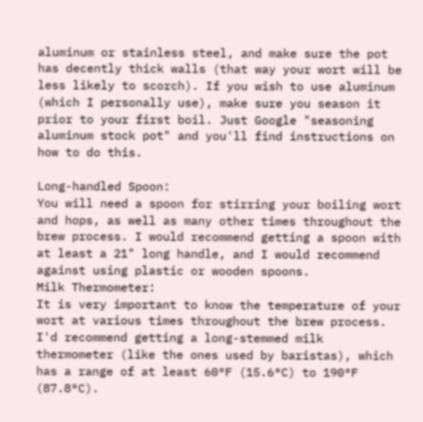aluminum or stainless steel, and make sure the pot has decently thick walls (that way your wort will be less likely to scorch). If you wish to use aluminum (which I personally use), make sure you season it prior to your first boil. Just Google "seasoning aluminum stock pot" and you'll find instructions on how to do this.

Long-handled Spoon:
You will need a spoon for stirring your boiling wort and hops, as well as many other times throughout the brew process. I would recommend getting a spoon with at least a 21" long handle, and I would recommend against using plastic or wooden spoons.
Milk Thermometer:
It is very important to know the temperature of your wort at various times throughout the brew process. I'd recommend getting a long-stemmed milk thermometer (like the ones used by baristas), which has a range of at least 60°F (15.6°C) to 190°F (87.8°C).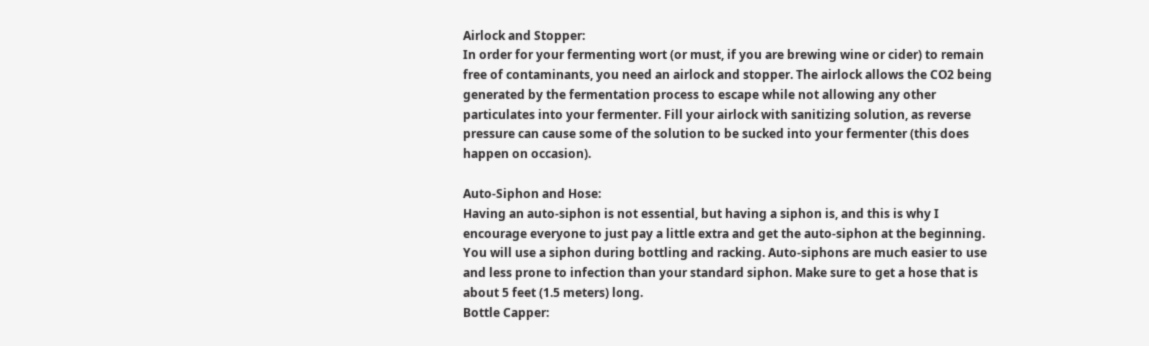Airlock and Stopper:
In order for your fermenting wort (or must, if you are brewing wine or cider) to remain free of contaminants, you need an airlock and stopper. The airlock allows the CO2 being generated by the fermentation process to escape while not allowing any other particulates into your fermenter. Fill your airlock with sanitizing solution, as reverse pressure can cause some of the solution to be sucked into your fermenter (this does happen on occasion).

Auto-Siphon and Hose:
Having an auto-siphon is not essential, but having a siphon is, and this is why I encourage everyone to just pay a little extra and get the auto-siphon at the beginning. You will use a siphon during bottling and racking. Auto-siphons are much easier to use and less prone to infection than your standard siphon. Make sure to get a hose that is about 5 feet (1.5 meters) long.
Bottle Capper: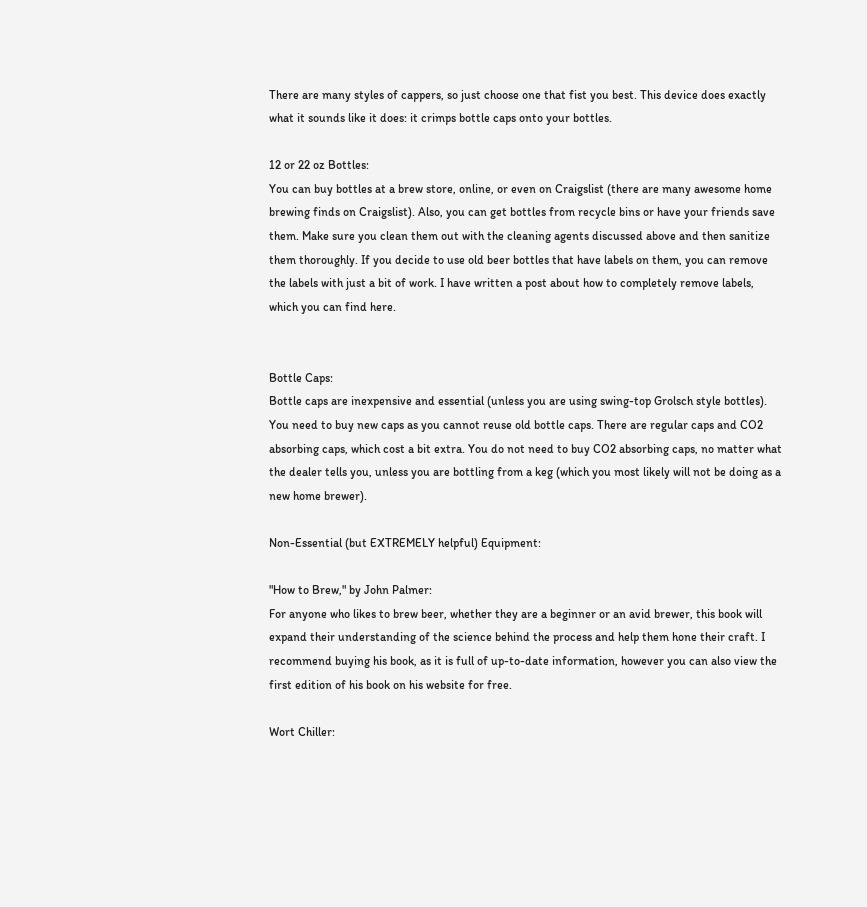There are many styles of cappers, so just choose one that fist you best. This device does exactly what it sounds like it does: it crimps bottle caps onto your bottles.

12 or 22 oz Bottles:
You can buy bottles at a brew store, online, or even on Craigslist (there are many awesome home brewing finds on Craigslist). Also, you can get bottles from recycle bins or have your friends save them. Make sure you clean them out with the cleaning agents discussed above and then sanitize them thoroughly. If you decide to use old beer bottles that have labels on them, you can remove the labels with just a bit of work. I have written a post about how to completely remove labels, which you can find here.


Bottle Caps:
Bottle caps are inexpensive and essential (unless you are using swing-top Grolsch style bottles). You need to buy new caps as you cannot reuse old bottle caps. There are regular caps and CO2 absorbing caps, which cost a bit extra. You do not need to buy CO2 absorbing caps, no matter what the dealer tells you, unless you are bottling from a keg (which you most likely will not be doing as a new home brewer).

Non-Essential (but EXTREMELY helpful) Equipment:

"How to Brew," by John Palmer:
For anyone who likes to brew beer, whether they are a beginner or an avid brewer, this book will expand their understanding of the science behind the process and help them hone their craft. I recommend buying his book, as it is full of up-to-date information, however you can also view the first edition of his book on his website for free.

Wort Chiller: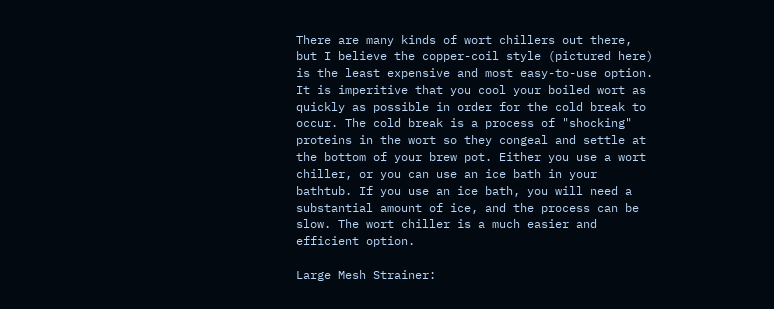There are many kinds of wort chillers out there, but I believe the copper-coil style (pictured here) is the least expensive and most easy-to-use option. It is imperitive that you cool your boiled wort as quickly as possible in order for the cold break to occur. The cold break is a process of "shocking" proteins in the wort so they congeal and settle at the bottom of your brew pot. Either you use a wort chiller, or you can use an ice bath in your bathtub. If you use an ice bath, you will need a substantial amount of ice, and the process can be slow. The wort chiller is a much easier and efficient option.

Large Mesh Strainer: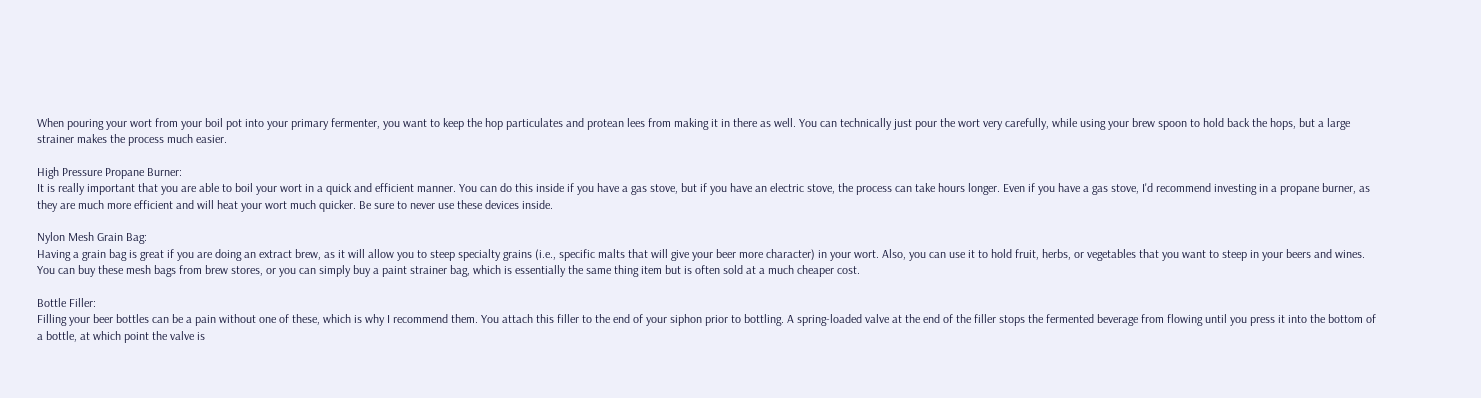When pouring your wort from your boil pot into your primary fermenter, you want to keep the hop particulates and protean lees from making it in there as well. You can technically just pour the wort very carefully, while using your brew spoon to hold back the hops, but a large strainer makes the process much easier.

High Pressure Propane Burner:
It is really important that you are able to boil your wort in a quick and efficient manner. You can do this inside if you have a gas stove, but if you have an electric stove, the process can take hours longer. Even if you have a gas stove, I'd recommend investing in a propane burner, as they are much more efficient and will heat your wort much quicker. Be sure to never use these devices inside.

Nylon Mesh Grain Bag:
Having a grain bag is great if you are doing an extract brew, as it will allow you to steep specialty grains (i.e., specific malts that will give your beer more character) in your wort. Also, you can use it to hold fruit, herbs, or vegetables that you want to steep in your beers and wines. You can buy these mesh bags from brew stores, or you can simply buy a paint strainer bag, which is essentially the same thing item but is often sold at a much cheaper cost.

Bottle Filler:
Filling your beer bottles can be a pain without one of these, which is why I recommend them. You attach this filler to the end of your siphon prior to bottling. A spring-loaded valve at the end of the filler stops the fermented beverage from flowing until you press it into the bottom of a bottle, at which point the valve is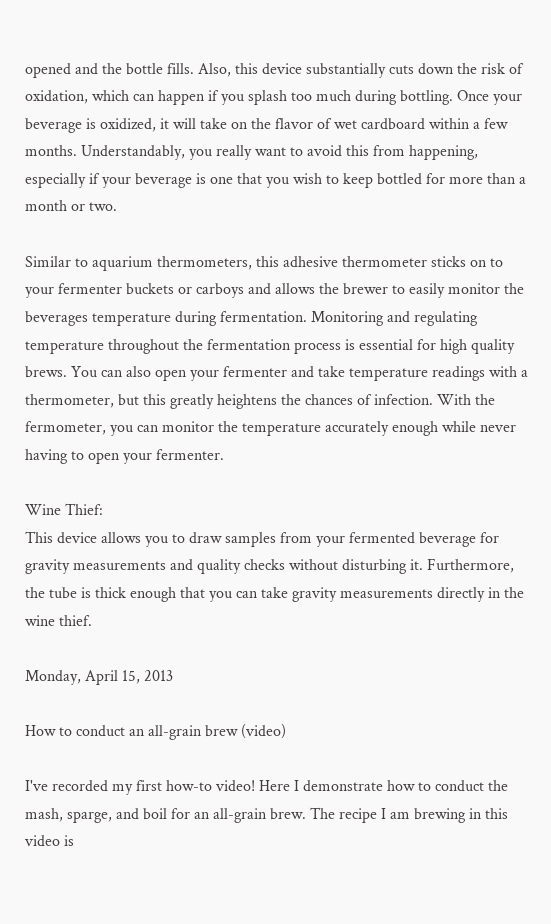opened and the bottle fills. Also, this device substantially cuts down the risk of oxidation, which can happen if you splash too much during bottling. Once your beverage is oxidized, it will take on the flavor of wet cardboard within a few months. Understandably, you really want to avoid this from happening, especially if your beverage is one that you wish to keep bottled for more than a month or two.

Similar to aquarium thermometers, this adhesive thermometer sticks on to your fermenter buckets or carboys and allows the brewer to easily monitor the beverages temperature during fermentation. Monitoring and regulating temperature throughout the fermentation process is essential for high quality brews. You can also open your fermenter and take temperature readings with a thermometer, but this greatly heightens the chances of infection. With the fermometer, you can monitor the temperature accurately enough while never having to open your fermenter.

Wine Thief:
This device allows you to draw samples from your fermented beverage for gravity measurements and quality checks without disturbing it. Furthermore, the tube is thick enough that you can take gravity measurements directly in the wine thief.

Monday, April 15, 2013

How to conduct an all-grain brew (video)

I've recorded my first how-to video! Here I demonstrate how to conduct the mash, sparge, and boil for an all-grain brew. The recipe I am brewing in this video is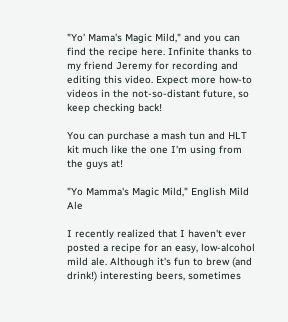"Yo' Mama's Magic Mild," and you can find the recipe here. Infinite thanks to my friend Jeremy for recording and editing this video. Expect more how-to videos in the not-so-distant future, so keep checking back!

You can purchase a mash tun and HLT kit much like the one I'm using from the guys at!

"Yo Mamma's Magic Mild," English Mild Ale

I recently realized that I haven't ever posted a recipe for an easy, low-alcohol mild ale. Although it's fun to brew (and drink!) interesting beers, sometimes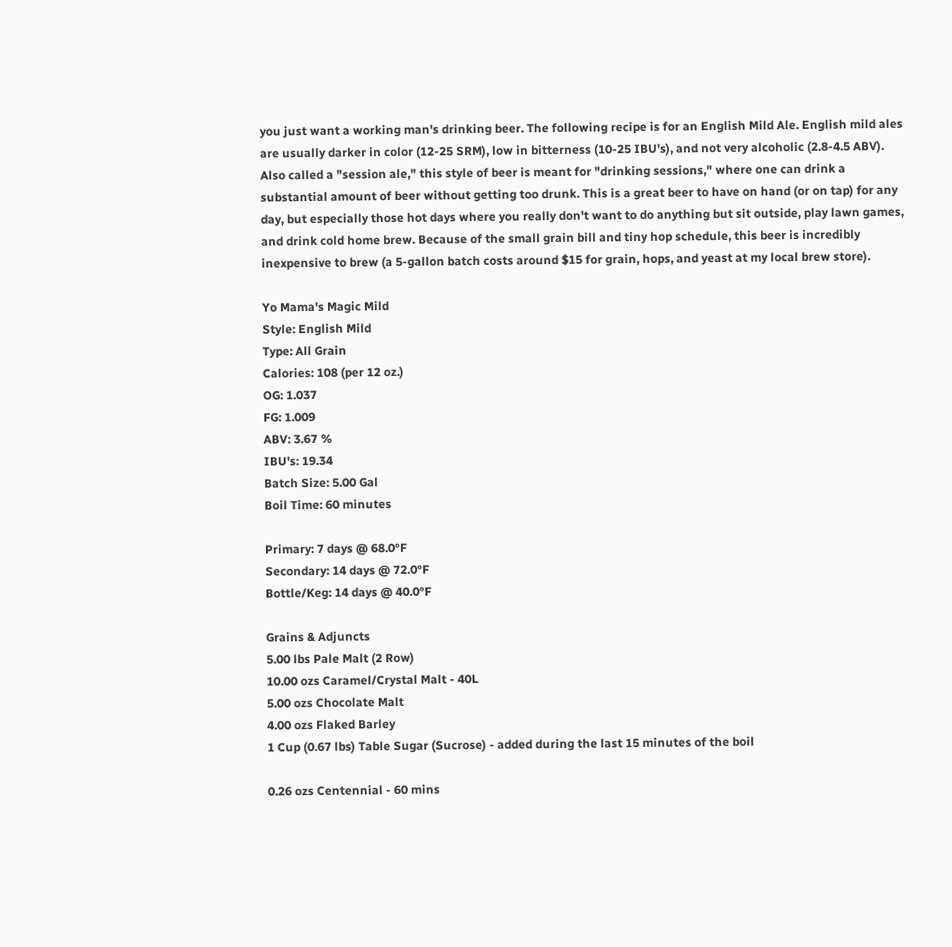you just want a working man's drinking beer. The following recipe is for an English Mild Ale. English mild ales are usually darker in color (12-25 SRM), low in bitterness (10-25 IBU's), and not very alcoholic (2.8-4.5 ABV). Also called a "session ale," this style of beer is meant for "drinking sessions," where one can drink a substantial amount of beer without getting too drunk. This is a great beer to have on hand (or on tap) for any day, but especially those hot days where you really don't want to do anything but sit outside, play lawn games, and drink cold home brew. Because of the small grain bill and tiny hop schedule, this beer is incredibly inexpensive to brew (a 5-gallon batch costs around $15 for grain, hops, and yeast at my local brew store).

Yo Mama's Magic Mild
Style: English Mild
Type: All Grain
Calories: 108 (per 12 oz.)
OG: 1.037
FG: 1.009
ABV: 3.67 %
IBU's: 19.34
Batch Size: 5.00 Gal
Boil Time: 60 minutes

Primary: 7 days @ 68.0°F
Secondary: 14 days @ 72.0°F
Bottle/Keg: 14 days @ 40.0°F

Grains & Adjuncts
5.00 lbs Pale Malt (2 Row)
10.00 ozs Caramel/Crystal Malt - 40L
5.00 ozs Chocolate Malt
4.00 ozs Flaked Barley
1 Cup (0.67 lbs) Table Sugar (Sucrose) - added during the last 15 minutes of the boil

0.26 ozs Centennial - 60 mins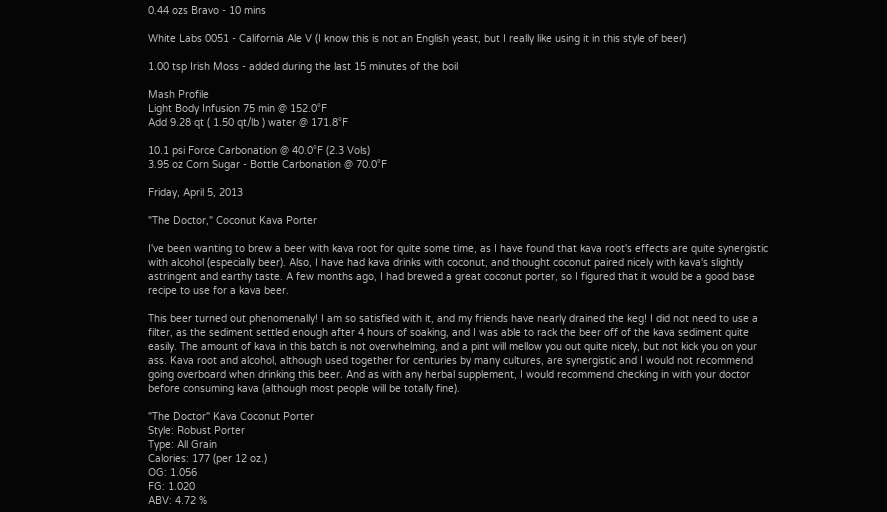0.44 ozs Bravo - 10 mins

White Labs 0051 - California Ale V (I know this is not an English yeast, but I really like using it in this style of beer)

1.00 tsp Irish Moss - added during the last 15 minutes of the boil

Mash Profile
Light Body Infusion 75 min @ 152.0°F
Add 9.28 qt ( 1.50 qt/lb ) water @ 171.8°F

10.1 psi Force Carbonation @ 40.0°F (2.3 Vols)
3.95 oz Corn Sugar - Bottle Carbonation @ 70.0°F

Friday, April 5, 2013

"The Doctor," Coconut Kava Porter

I've been wanting to brew a beer with kava root for quite some time, as I have found that kava root's effects are quite synergistic with alcohol (especially beer). Also, I have had kava drinks with coconut, and thought coconut paired nicely with kava's slightly astringent and earthy taste. A few months ago, I had brewed a great coconut porter, so I figured that it would be a good base recipe to use for a kava beer.

This beer turned out phenomenally! I am so satisfied with it, and my friends have nearly drained the keg! I did not need to use a filter, as the sediment settled enough after 4 hours of soaking, and I was able to rack the beer off of the kava sediment quite easily. The amount of kava in this batch is not overwhelming, and a pint will mellow you out quite nicely, but not kick you on your ass. Kava root and alcohol, although used together for centuries by many cultures, are synergistic and I would not recommend going overboard when drinking this beer. And as with any herbal supplement, I would recommend checking in with your doctor before consuming kava (although most people will be totally fine).

"The Doctor" Kava Coconut Porter
Style: Robust Porter
Type: All Grain
Calories: 177 (per 12 oz.)
OG: 1.056
FG: 1.020
ABV: 4.72 %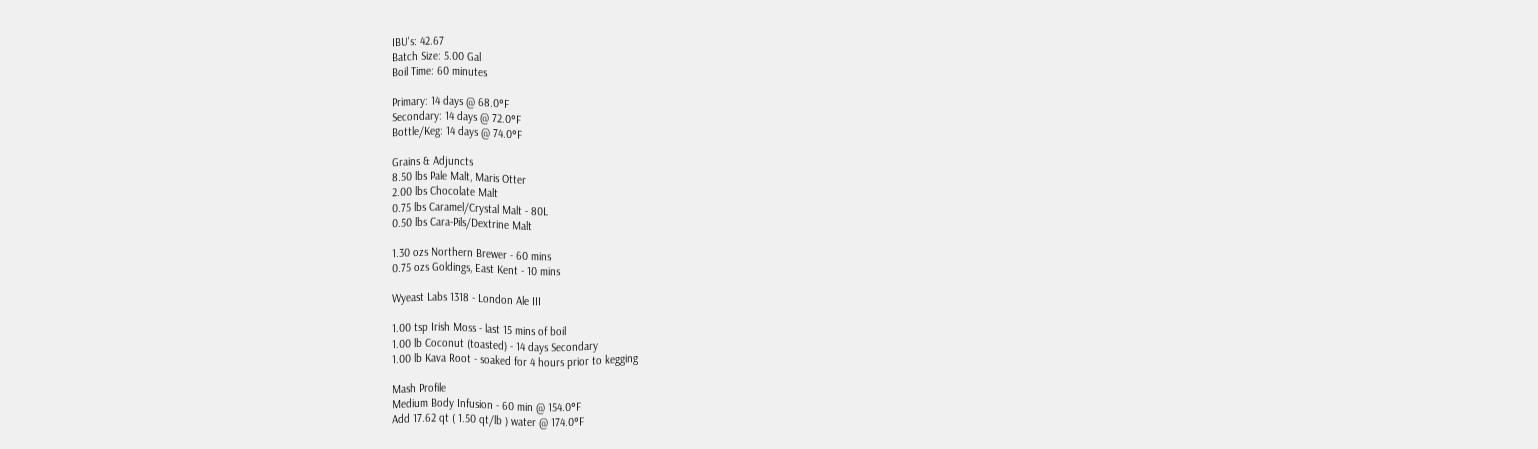IBU's: 42.67
Batch Size: 5.00 Gal
Boil Time: 60 minutes

Primary: 14 days @ 68.0°F
Secondary: 14 days @ 72.0°F
Bottle/Keg: 14 days @ 74.0°F

Grains & Adjuncts
8.50 lbs Pale Malt, Maris Otter
2.00 lbs Chocolate Malt
0.75 lbs Caramel/Crystal Malt - 80L
0.50 lbs Cara-Pils/Dextrine Malt

1.30 ozs Northern Brewer - 60 mins
0.75 ozs Goldings, East Kent - 10 mins

Wyeast Labs 1318 - London Ale III

1.00 tsp Irish Moss - last 15 mins of boil
1.00 lb Coconut (toasted) - 14 days Secondary
1.00 lb Kava Root - soaked for 4 hours prior to kegging

Mash Profile
Medium Body Infusion - 60 min @ 154.0°F
Add 17.62 qt ( 1.50 qt/lb ) water @ 174.0°F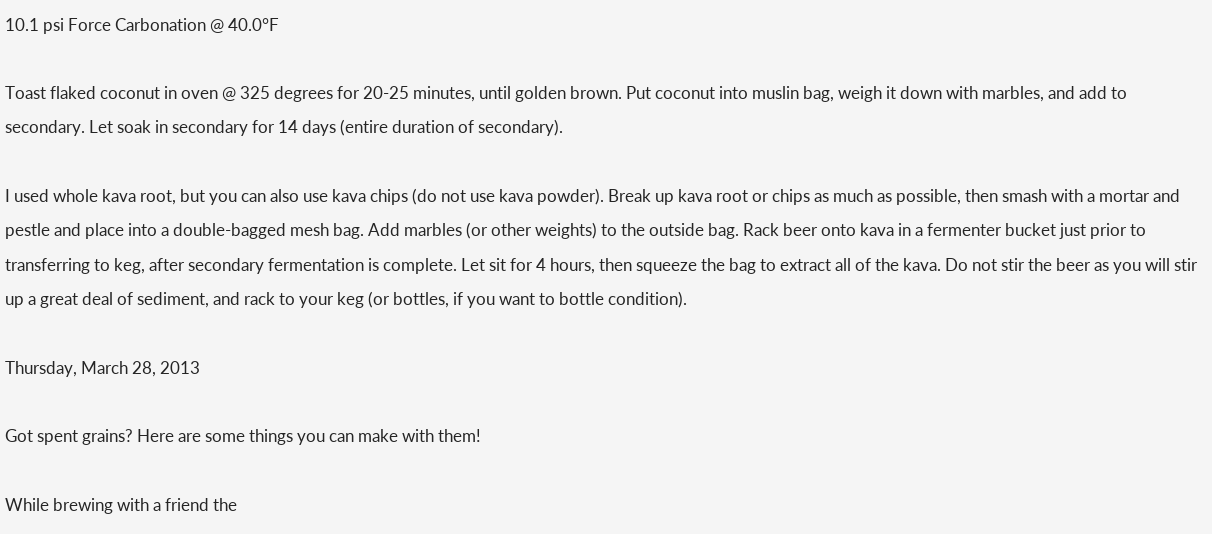10.1 psi Force Carbonation @ 40.0°F

Toast flaked coconut in oven @ 325 degrees for 20-25 minutes, until golden brown. Put coconut into muslin bag, weigh it down with marbles, and add to secondary. Let soak in secondary for 14 days (entire duration of secondary).

I used whole kava root, but you can also use kava chips (do not use kava powder). Break up kava root or chips as much as possible, then smash with a mortar and pestle and place into a double-bagged mesh bag. Add marbles (or other weights) to the outside bag. Rack beer onto kava in a fermenter bucket just prior to transferring to keg, after secondary fermentation is complete. Let sit for 4 hours, then squeeze the bag to extract all of the kava. Do not stir the beer as you will stir up a great deal of sediment, and rack to your keg (or bottles, if you want to bottle condition).

Thursday, March 28, 2013

Got spent grains? Here are some things you can make with them!

While brewing with a friend the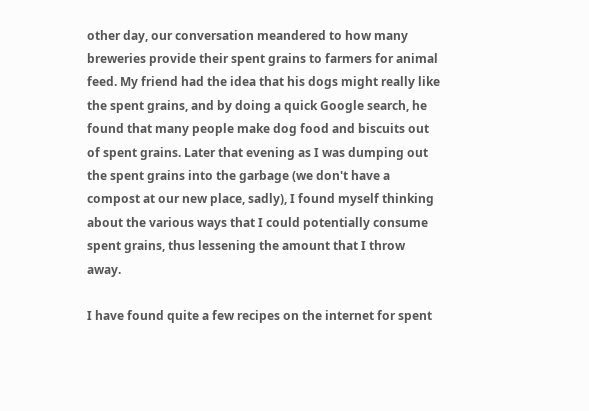other day, our conversation meandered to how many breweries provide their spent grains to farmers for animal feed. My friend had the idea that his dogs might really like the spent grains, and by doing a quick Google search, he found that many people make dog food and biscuits out of spent grains. Later that evening as I was dumping out the spent grains into the garbage (we don't have a compost at our new place, sadly), I found myself thinking about the various ways that I could potentially consume spent grains, thus lessening the amount that I throw away.

I have found quite a few recipes on the internet for spent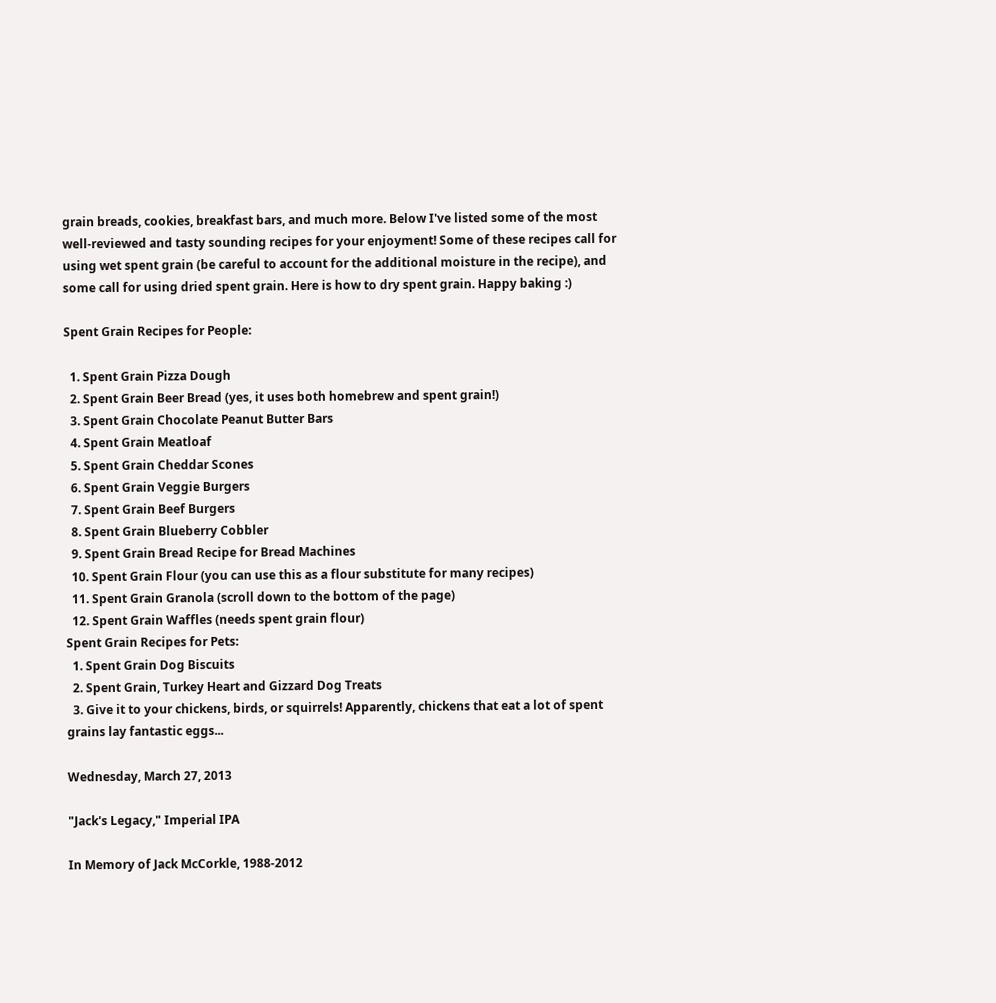grain breads, cookies, breakfast bars, and much more. Below I've listed some of the most well-reviewed and tasty sounding recipes for your enjoyment! Some of these recipes call for using wet spent grain (be careful to account for the additional moisture in the recipe), and some call for using dried spent grain. Here is how to dry spent grain. Happy baking :)

Spent Grain Recipes for People:

  1. Spent Grain Pizza Dough
  2. Spent Grain Beer Bread (yes, it uses both homebrew and spent grain!)
  3. Spent Grain Chocolate Peanut Butter Bars
  4. Spent Grain Meatloaf
  5. Spent Grain Cheddar Scones
  6. Spent Grain Veggie Burgers
  7. Spent Grain Beef Burgers
  8. Spent Grain Blueberry Cobbler
  9. Spent Grain Bread Recipe for Bread Machines
  10. Spent Grain Flour (you can use this as a flour substitute for many recipes)
  11. Spent Grain Granola (scroll down to the bottom of the page)
  12. Spent Grain Waffles (needs spent grain flour)
Spent Grain Recipes for Pets:
  1. Spent Grain Dog Biscuits
  2. Spent Grain, Turkey Heart and Gizzard Dog Treats
  3. Give it to your chickens, birds, or squirrels! Apparently, chickens that eat a lot of spent grains lay fantastic eggs...

Wednesday, March 27, 2013

"Jack's Legacy," Imperial IPA

In Memory of Jack McCorkle, 1988-2012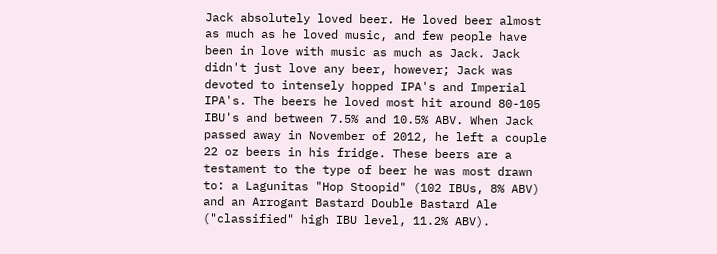Jack absolutely loved beer. He loved beer almost as much as he loved music, and few people have been in love with music as much as Jack. Jack didn't just love any beer, however; Jack was devoted to intensely hopped IPA's and Imperial IPA's. The beers he loved most hit around 80-105 IBU's and between 7.5% and 10.5% ABV. When Jack passed away in November of 2012, he left a couple 22 oz beers in his fridge. These beers are a testament to the type of beer he was most drawn to: a Lagunitas "Hop Stoopid" (102 IBUs, 8% ABV) and an Arrogant Bastard Double Bastard Ale ("classified" high IBU level, 11.2% ABV).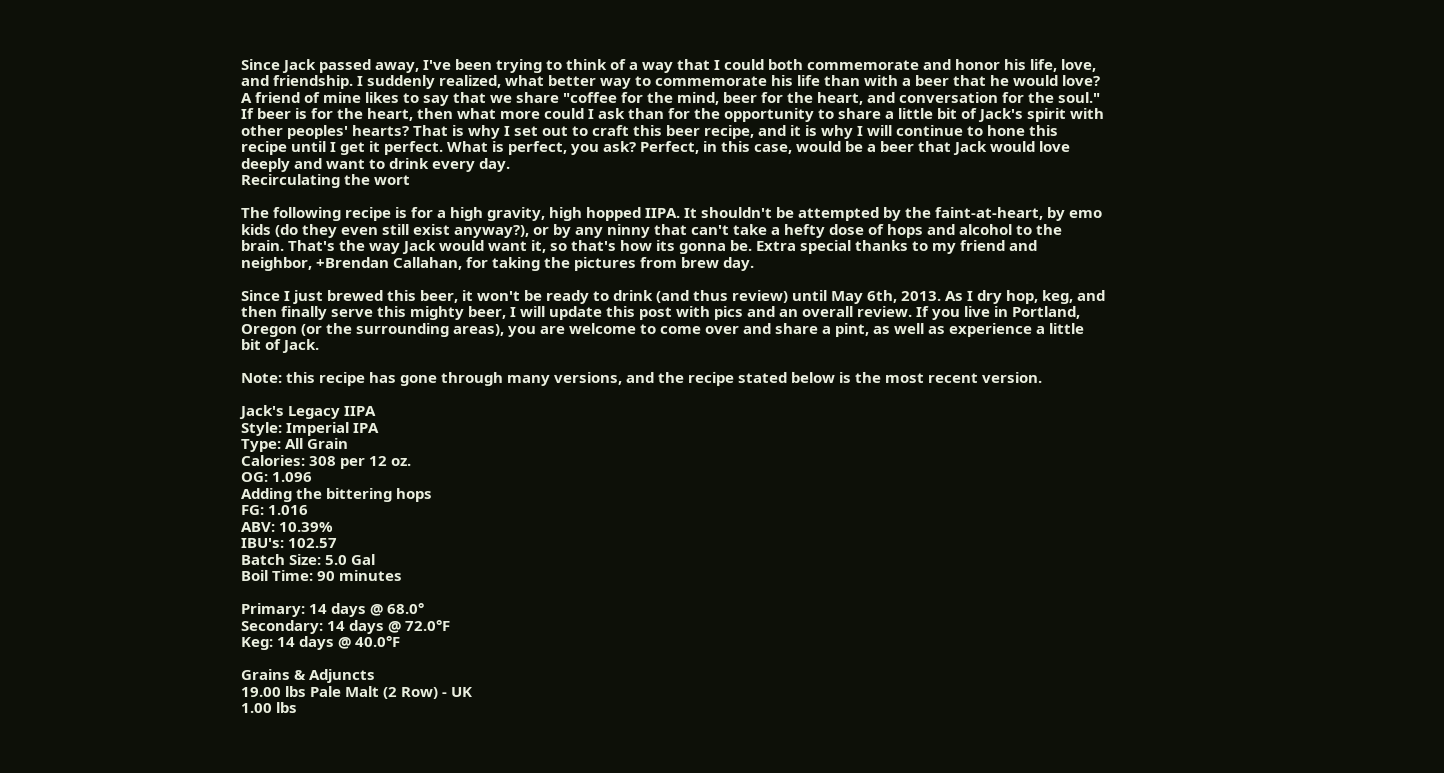Since Jack passed away, I've been trying to think of a way that I could both commemorate and honor his life, love, and friendship. I suddenly realized, what better way to commemorate his life than with a beer that he would love? A friend of mine likes to say that we share "coffee for the mind, beer for the heart, and conversation for the soul." If beer is for the heart, then what more could I ask than for the opportunity to share a little bit of Jack's spirit with other peoples' hearts? That is why I set out to craft this beer recipe, and it is why I will continue to hone this recipe until I get it perfect. What is perfect, you ask? Perfect, in this case, would be a beer that Jack would love deeply and want to drink every day.
Recirculating the wort

The following recipe is for a high gravity, high hopped IIPA. It shouldn't be attempted by the faint-at-heart, by emo kids (do they even still exist anyway?), or by any ninny that can't take a hefty dose of hops and alcohol to the brain. That's the way Jack would want it, so that's how its gonna be. Extra special thanks to my friend and neighbor, +Brendan Callahan, for taking the pictures from brew day.

Since I just brewed this beer, it won't be ready to drink (and thus review) until May 6th, 2013. As I dry hop, keg, and then finally serve this mighty beer, I will update this post with pics and an overall review. If you live in Portland, Oregon (or the surrounding areas), you are welcome to come over and share a pint, as well as experience a little bit of Jack.

Note: this recipe has gone through many versions, and the recipe stated below is the most recent version.

Jack's Legacy IIPA
Style: Imperial IPA
Type: All Grain
Calories: 308 per 12 oz.
OG: 1.096
Adding the bittering hops
FG: 1.016
ABV: 10.39%
IBU's: 102.57
Batch Size: 5.0 Gal
Boil Time: 90 minutes

Primary: 14 days @ 68.0°
Secondary: 14 days @ 72.0°F
Keg: 14 days @ 40.0°F

Grains & Adjuncts
19.00 lbs Pale Malt (2 Row) - UK
1.00 lbs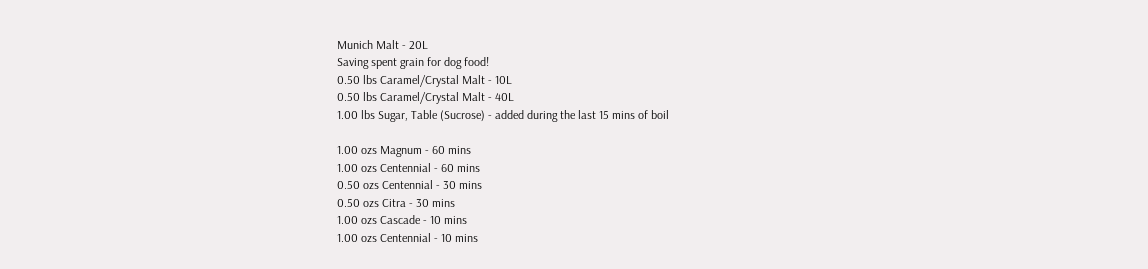Munich Malt - 20L
Saving spent grain for dog food!
0.50 lbs Caramel/Crystal Malt - 10L
0.50 lbs Caramel/Crystal Malt - 40L
1.00 lbs Sugar, Table (Sucrose) - added during the last 15 mins of boil

1.00 ozs Magnum - 60 mins
1.00 ozs Centennial - 60 mins
0.50 ozs Centennial - 30 mins
0.50 ozs Citra - 30 mins
1.00 ozs Cascade - 10 mins
1.00 ozs Centennial - 10 mins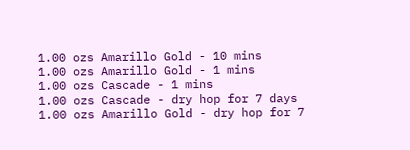1.00 ozs Amarillo Gold - 10 mins
1.00 ozs Amarillo Gold - 1 mins
1.00 ozs Cascade - 1 mins
1.00 ozs Cascade - dry hop for 7 days
1.00 ozs Amarillo Gold - dry hop for 7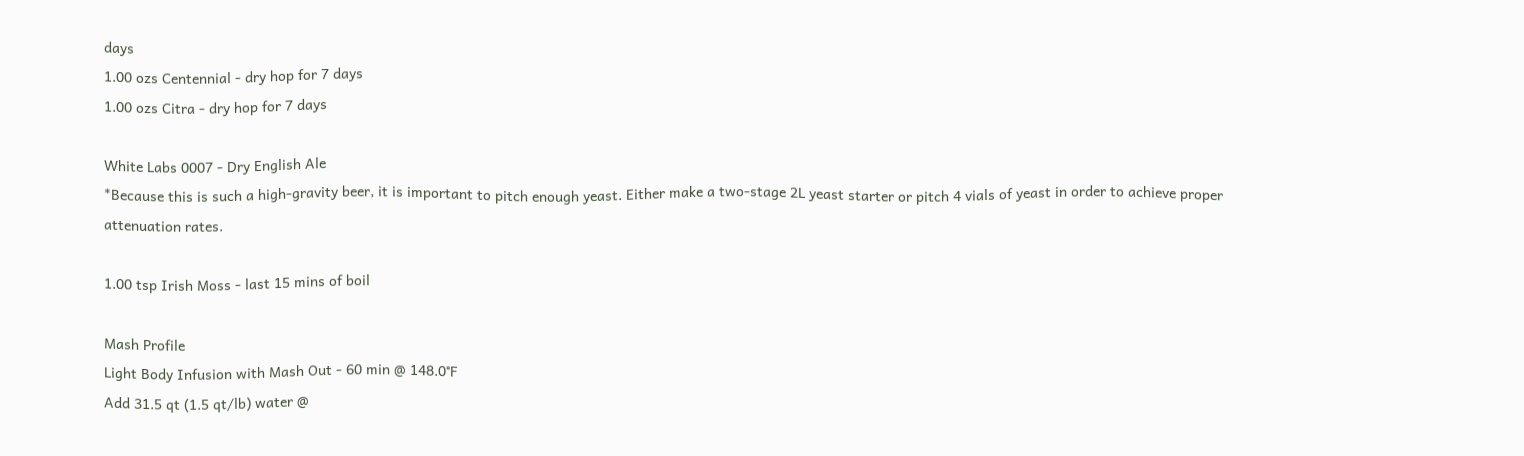days
1.00 ozs Centennial - dry hop for 7 days
1.00 ozs Citra - dry hop for 7 days

White Labs 0007 - Dry English Ale
*Because this is such a high-gravity beer, it is important to pitch enough yeast. Either make a two-stage 2L yeast starter or pitch 4 vials of yeast in order to achieve proper attenuation rates.

1.00 tsp Irish Moss - last 15 mins of boil

Mash Profile
Light Body Infusion with Mash Out - 60 min @ 148.0°F
Add 31.5 qt (1.5 qt/lb) water @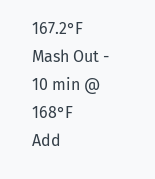167.2°F
Mash Out - 10 min @ 168°F
Add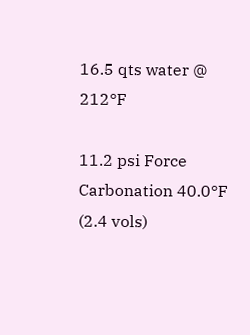16.5 qts water @ 212°F

11.2 psi Force Carbonation 40.0°F (2.4 vols)